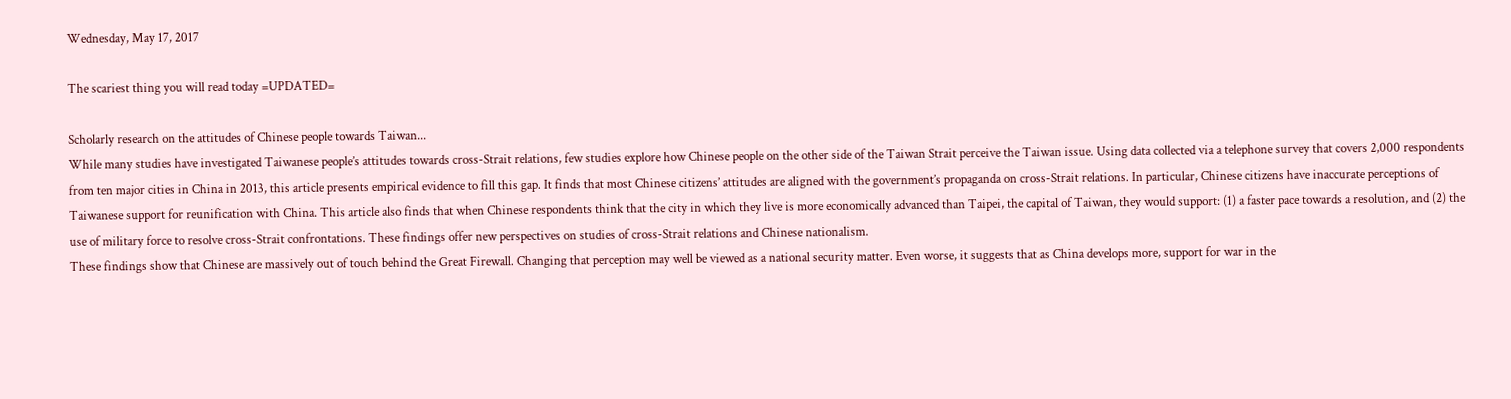Wednesday, May 17, 2017

The scariest thing you will read today =UPDATED=

Scholarly research on the attitudes of Chinese people towards Taiwan...
While many studies have investigated Taiwanese people’s attitudes towards cross-Strait relations, few studies explore how Chinese people on the other side of the Taiwan Strait perceive the Taiwan issue. Using data collected via a telephone survey that covers 2,000 respondents from ten major cities in China in 2013, this article presents empirical evidence to fill this gap. It finds that most Chinese citizens’ attitudes are aligned with the government’s propaganda on cross-Strait relations. In particular, Chinese citizens have inaccurate perceptions of Taiwanese support for reunification with China. This article also finds that when Chinese respondents think that the city in which they live is more economically advanced than Taipei, the capital of Taiwan, they would support: (1) a faster pace towards a resolution, and (2) the use of military force to resolve cross-Strait confrontations. These findings offer new perspectives on studies of cross-Strait relations and Chinese nationalism.
These findings show that Chinese are massively out of touch behind the Great Firewall. Changing that perception may well be viewed as a national security matter. Even worse, it suggests that as China develops more, support for war in the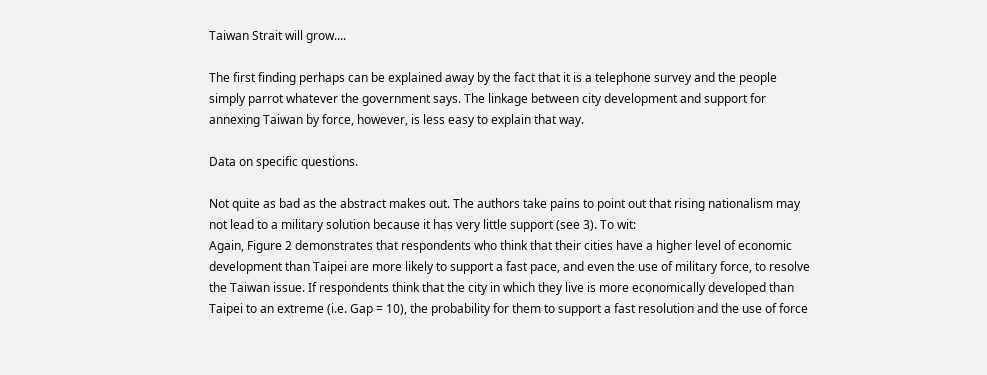Taiwan Strait will grow....

The first finding perhaps can be explained away by the fact that it is a telephone survey and the people simply parrot whatever the government says. The linkage between city development and support for annexing Taiwan by force, however, is less easy to explain that way.

Data on specific questions.

Not quite as bad as the abstract makes out. The authors take pains to point out that rising nationalism may not lead to a military solution because it has very little support (see 3). To wit:
Again, Figure 2 demonstrates that respondents who think that their cities have a higher level of economic development than Taipei are more likely to support a fast pace, and even the use of military force, to resolve the Taiwan issue. If respondents think that the city in which they live is more economically developed than Taipei to an extreme (i.e. Gap = 10), the probability for them to support a fast resolution and the use of force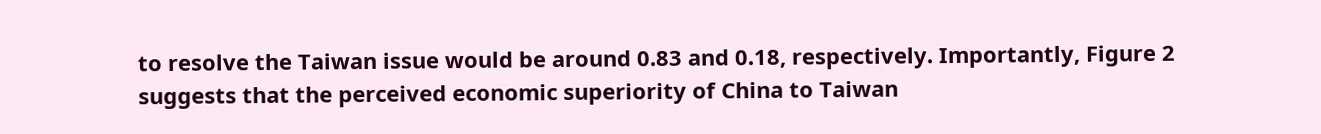to resolve the Taiwan issue would be around 0.83 and 0.18, respectively. Importantly, Figure 2 suggests that the perceived economic superiority of China to Taiwan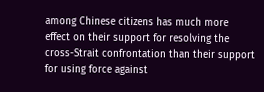among Chinese citizens has much more effect on their support for resolving the cross-Strait confrontation than their support for using force against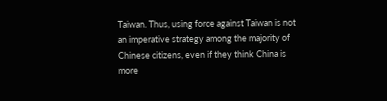Taiwan. Thus, using force against Taiwan is not an imperative strategy among the majority of Chinese citizens, even if they think China is more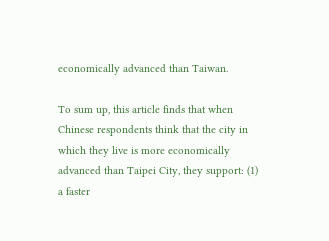economically advanced than Taiwan.

To sum up, this article finds that when Chinese respondents think that the city in which they live is more economically advanced than Taipei City, they support: (1) a faster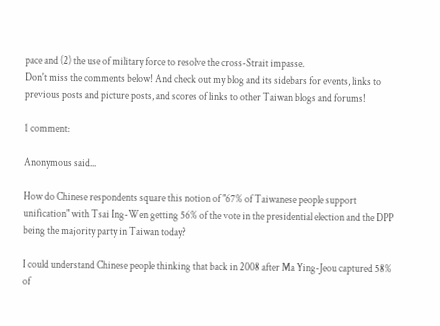pace and (2) the use of military force to resolve the cross-Strait impasse.
Don't miss the comments below! And check out my blog and its sidebars for events, links to previous posts and picture posts, and scores of links to other Taiwan blogs and forums!

1 comment:

Anonymous said...

How do Chinese respondents square this notion of "67% of Taiwanese people support unification" with Tsai Ing-Wen getting 56% of the vote in the presidential election and the DPP being the majority party in Taiwan today?

I could understand Chinese people thinking that back in 2008 after Ma Ying-Jeou captured 58% of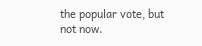the popular vote, but not now.